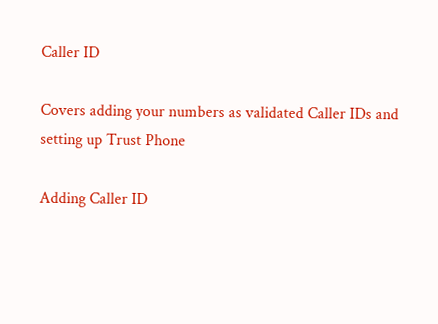Caller ID

Covers adding your numbers as validated Caller IDs and setting up Trust Phone

Adding Caller ID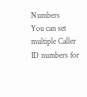Numbers
You can set multiple Caller ID numbers for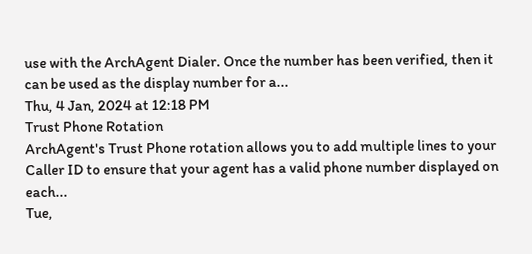use with the ArchAgent Dialer. Once the number has been verified, then it can be used as the display number for a...
Thu, 4 Jan, 2024 at 12:18 PM
Trust Phone Rotation
ArchAgent's Trust Phone rotation allows you to add multiple lines to your Caller ID to ensure that your agent has a valid phone number displayed on each...
Tue,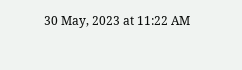30 May, 2023 at 11:22 AM